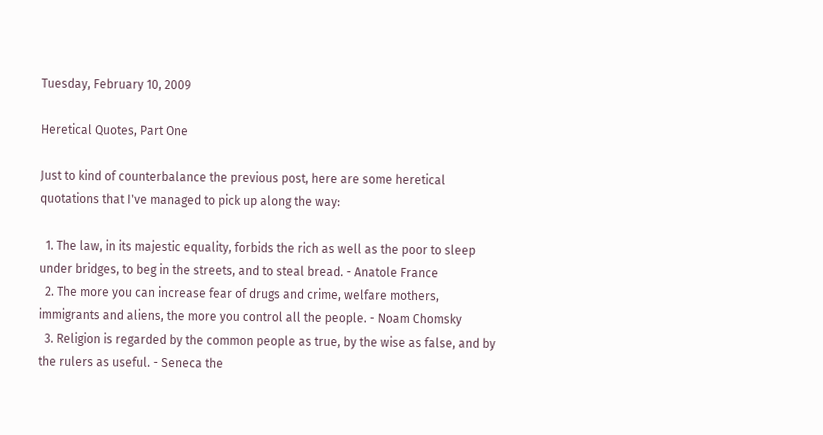Tuesday, February 10, 2009

Heretical Quotes, Part One

Just to kind of counterbalance the previous post, here are some heretical quotations that I've managed to pick up along the way:

  1. The law, in its majestic equality, forbids the rich as well as the poor to sleep under bridges, to beg in the streets, and to steal bread. - Anatole France
  2. The more you can increase fear of drugs and crime, welfare mothers, immigrants and aliens, the more you control all the people. - Noam Chomsky
  3. Religion is regarded by the common people as true, by the wise as false, and by the rulers as useful. - Seneca the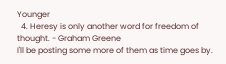Younger
  4. Heresy is only another word for freedom of thought. - Graham Greene
I'll be posting some more of them as time goes by.